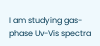I am studying gas-phase Uv-Vis spectra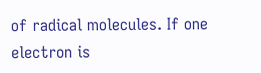of radical molecules. If one electron is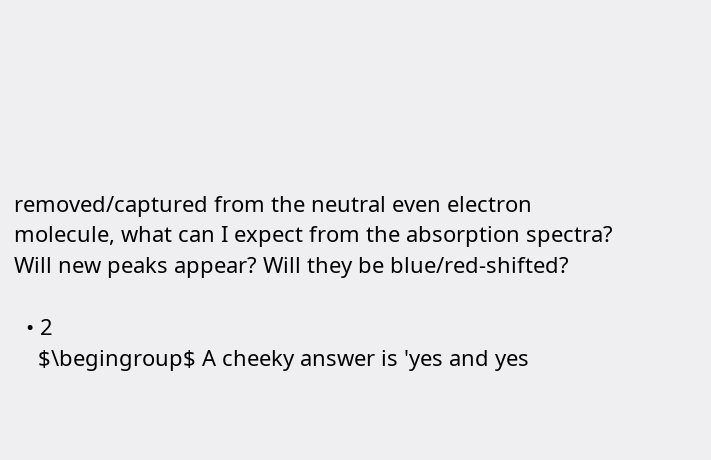removed/captured from the neutral even electron molecule, what can I expect from the absorption spectra? Will new peaks appear? Will they be blue/red-shifted?

  • 2
    $\begingroup$ A cheeky answer is 'yes and yes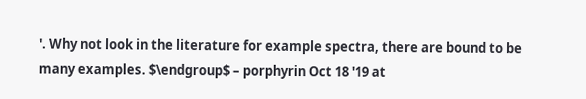'. Why not look in the literature for example spectra, there are bound to be many examples. $\endgroup$ – porphyrin Oct 18 '19 at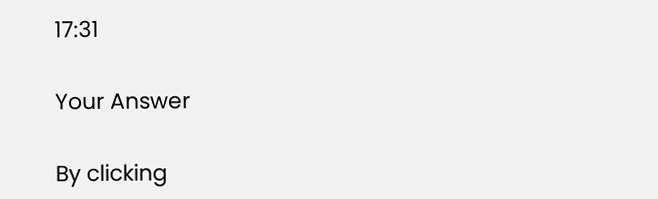17:31

Your Answer

By clicking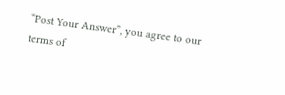“Post Your Answer”, you agree to our terms of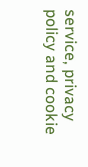service, privacy policy and cookie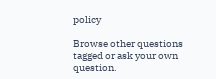policy

Browse other questions tagged or ask your own question.